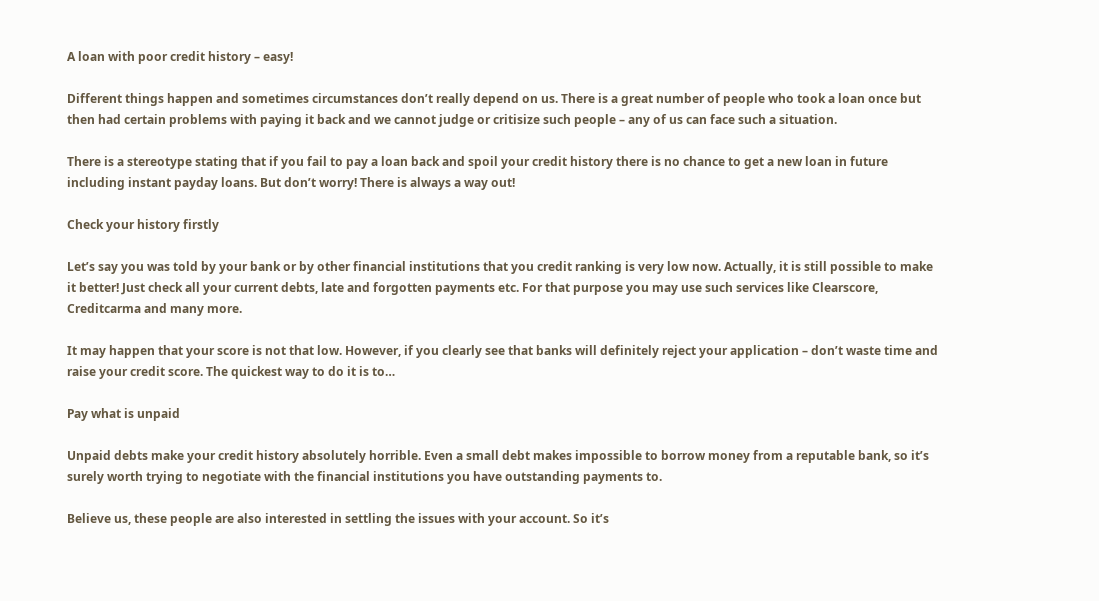A loan with poor credit history – easy!

Different things happen and sometimes circumstances don’t really depend on us. There is a great number of people who took a loan once but then had certain problems with paying it back and we cannot judge or critisize such people – any of us can face such a situation.

There is a stereotype stating that if you fail to pay a loan back and spoil your credit history there is no chance to get a new loan in future including instant payday loans. But don’t worry! There is always a way out!

Check your history firstly

Let’s say you was told by your bank or by other financial institutions that you credit ranking is very low now. Actually, it is still possible to make it better! Just check all your current debts, late and forgotten payments etc. For that purpose you may use such services like Clearscore, Creditcarma and many more.

It may happen that your score is not that low. However, if you clearly see that banks will definitely reject your application – don’t waste time and raise your credit score. The quickest way to do it is to…

Pay what is unpaid

Unpaid debts make your credit history absolutely horrible. Even a small debt makes impossible to borrow money from a reputable bank, so it’s surely worth trying to negotiate with the financial institutions you have outstanding payments to.

Believe us, these people are also interested in settling the issues with your account. So it’s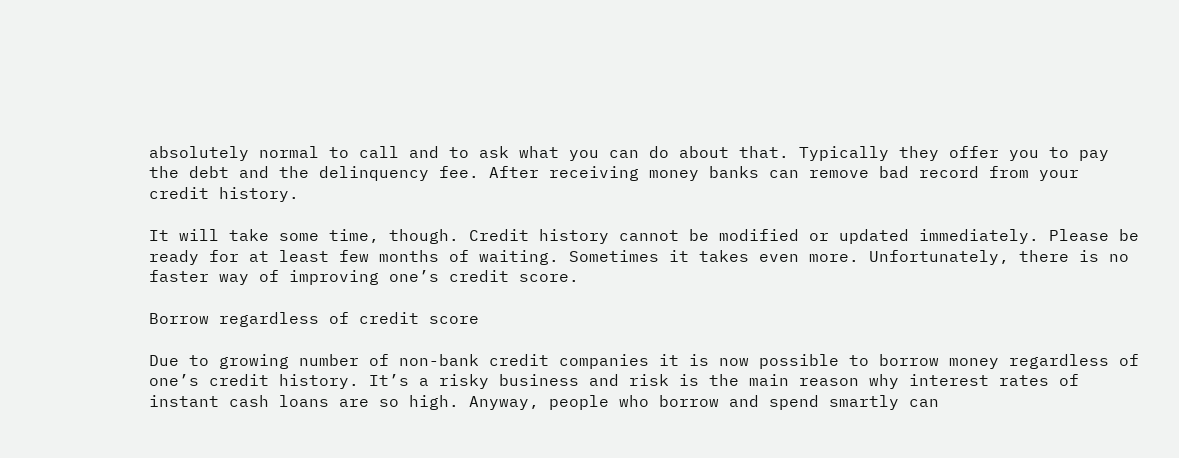absolutely normal to call and to ask what you can do about that. Typically they offer you to pay the debt and the delinquency fee. After receiving money banks can remove bad record from your credit history.

It will take some time, though. Credit history cannot be modified or updated immediately. Please be ready for at least few months of waiting. Sometimes it takes even more. Unfortunately, there is no faster way of improving one’s credit score.

Borrow regardless of credit score

Due to growing number of non-bank credit companies it is now possible to borrow money regardless of one’s credit history. It’s a risky business and risk is the main reason why interest rates of instant cash loans are so high. Anyway, people who borrow and spend smartly can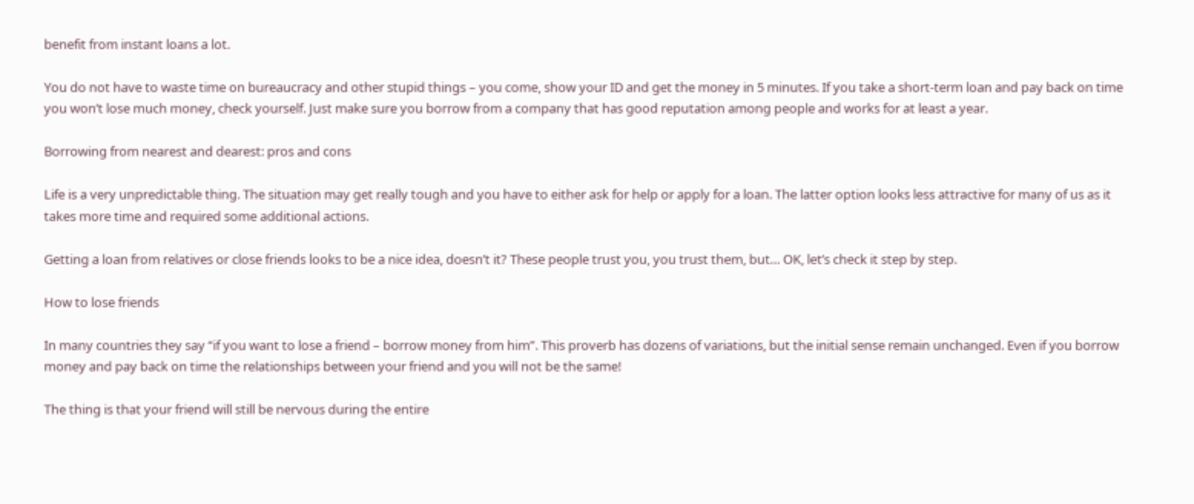benefit from instant loans a lot.

You do not have to waste time on bureaucracy and other stupid things – you come, show your ID and get the money in 5 minutes. If you take a short-term loan and pay back on time you won’t lose much money, check yourself. Just make sure you borrow from a company that has good reputation among people and works for at least a year.

Borrowing from nearest and dearest: pros and cons

Life is a very unpredictable thing. The situation may get really tough and you have to either ask for help or apply for a loan. The latter option looks less attractive for many of us as it takes more time and required some additional actions.

Getting a loan from relatives or close friends looks to be a nice idea, doesn’t it? These people trust you, you trust them, but… OK, let’s check it step by step.

How to lose friends

In many countries they say “if you want to lose a friend – borrow money from him”. This proverb has dozens of variations, but the initial sense remain unchanged. Even if you borrow money and pay back on time the relationships between your friend and you will not be the same!

The thing is that your friend will still be nervous during the entire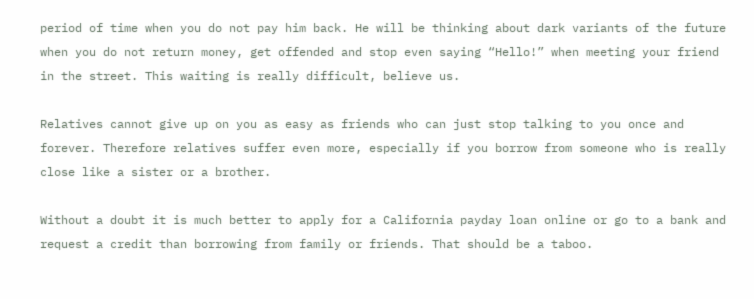period of time when you do not pay him back. He will be thinking about dark variants of the future when you do not return money, get offended and stop even saying “Hello!” when meeting your friend in the street. This waiting is really difficult, believe us.

Relatives cannot give up on you as easy as friends who can just stop talking to you once and forever. Therefore relatives suffer even more, especially if you borrow from someone who is really close like a sister or a brother.

Without a doubt it is much better to apply for a California payday loan online or go to a bank and request a credit than borrowing from family or friends. That should be a taboo.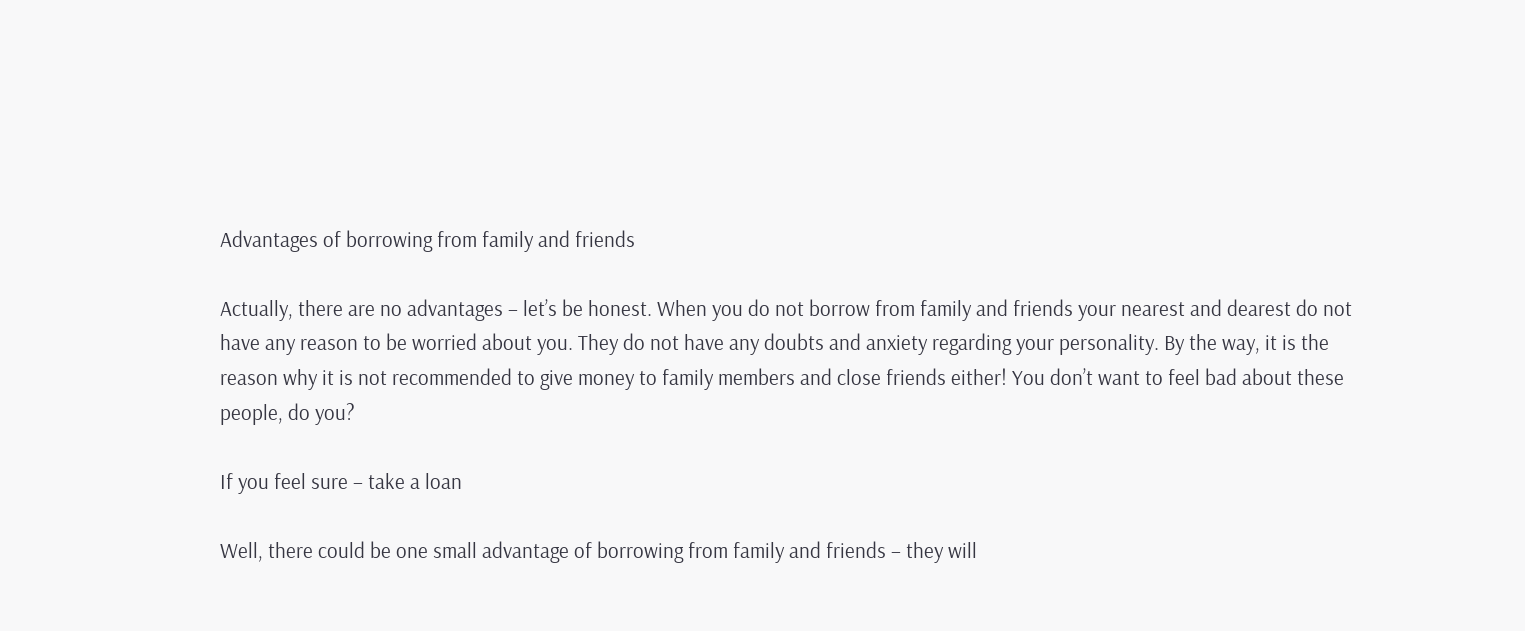Advantages of borrowing from family and friends

Actually, there are no advantages – let’s be honest. When you do not borrow from family and friends your nearest and dearest do not have any reason to be worried about you. They do not have any doubts and anxiety regarding your personality. By the way, it is the reason why it is not recommended to give money to family members and close friends either! You don’t want to feel bad about these people, do you?

If you feel sure – take a loan

Well, there could be one small advantage of borrowing from family and friends – they will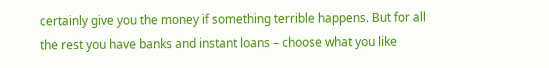certainly give you the money if something terrible happens. But for all the rest you have banks and instant loans – choose what you like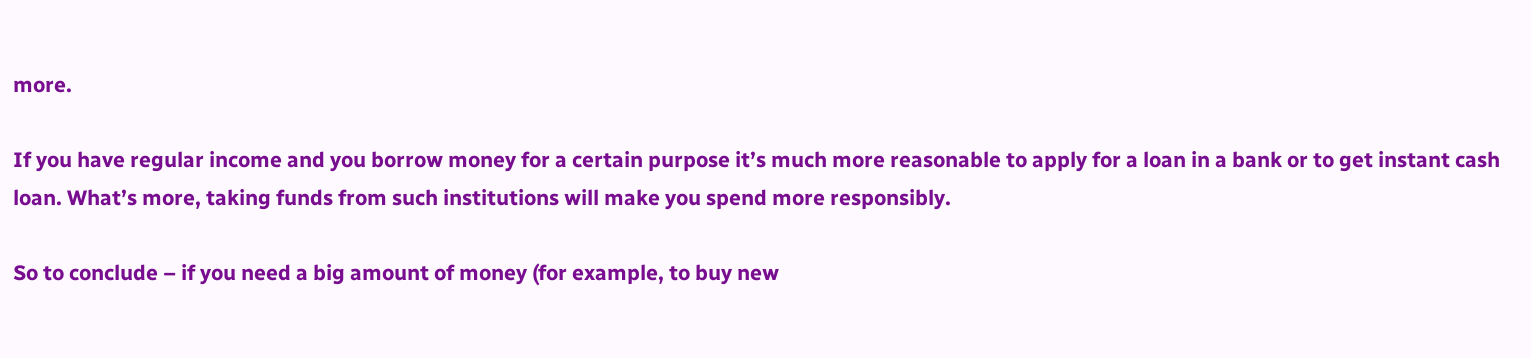more.

If you have regular income and you borrow money for a certain purpose it’s much more reasonable to apply for a loan in a bank or to get instant cash loan. What’s more, taking funds from such institutions will make you spend more responsibly.

So to conclude – if you need a big amount of money (for example, to buy new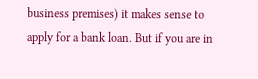business premises) it makes sense to apply for a bank loan. But if you are in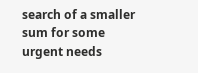search of a smaller sum for some urgent needs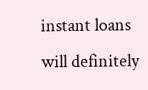instant loans will definitely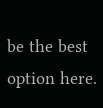be the best option here.